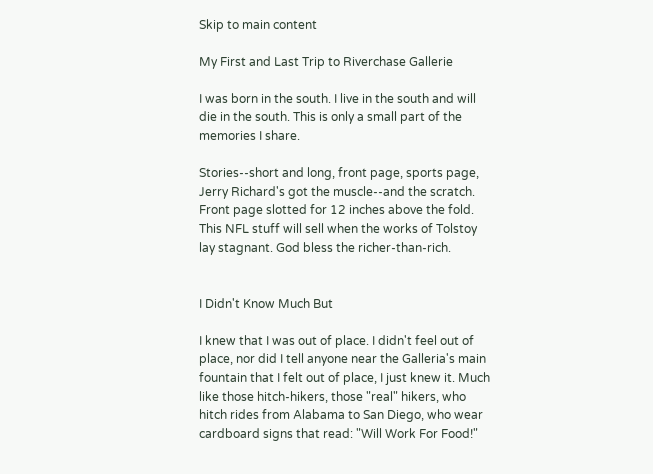Skip to main content

My First and Last Trip to Riverchase Gallerie

I was born in the south. I live in the south and will die in the south. This is only a small part of the memories I share.

Stories--short and long, front page, sports page, Jerry Richard's got the muscle--and the scratch. Front page slotted for 12 inches above the fold. This NFL stuff will sell when the works of Tolstoy lay stagnant. God bless the richer-than-rich.


I Didn't Know Much But

I knew that I was out of place. I didn't feel out of place, nor did I tell anyone near the Galleria's main fountain that I felt out of place, I just knew it. Much like those hitch-hikers, those "real" hikers, who hitch rides from Alabama to San Diego, who wear cardboard signs that read: "Will Work For Food!"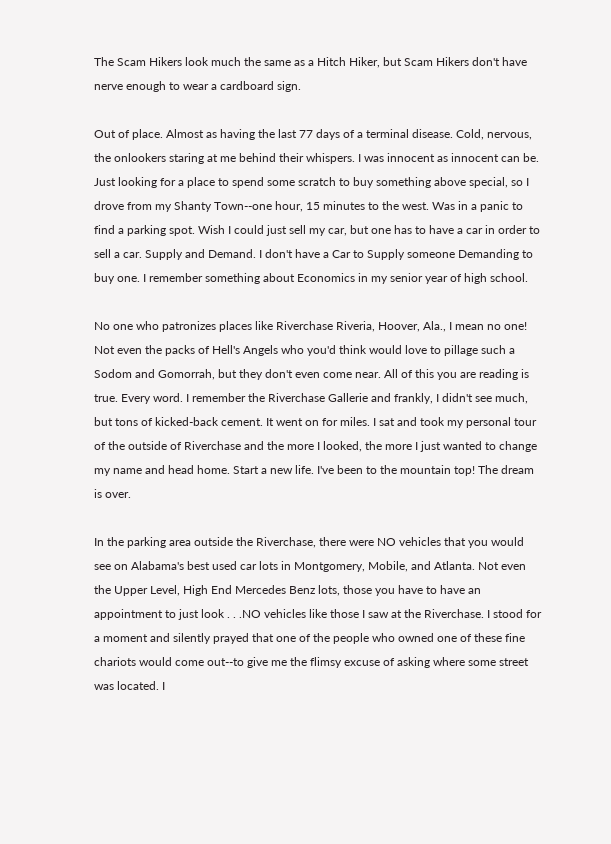The Scam Hikers look much the same as a Hitch Hiker, but Scam Hikers don't have nerve enough to wear a cardboard sign.

Out of place. Almost as having the last 77 days of a terminal disease. Cold, nervous, the onlookers staring at me behind their whispers. I was innocent as innocent can be. Just looking for a place to spend some scratch to buy something above special, so I drove from my Shanty Town--one hour, 15 minutes to the west. Was in a panic to find a parking spot. Wish I could just sell my car, but one has to have a car in order to sell a car. Supply and Demand. I don't have a Car to Supply someone Demanding to buy one. I remember something about Economics in my senior year of high school.

No one who patronizes places like Riverchase Riveria, Hoover, Ala., I mean no one! Not even the packs of Hell's Angels who you'd think would love to pillage such a Sodom and Gomorrah, but they don't even come near. All of this you are reading is true. Every word. I remember the Riverchase Gallerie and frankly, I didn't see much, but tons of kicked-back cement. It went on for miles. I sat and took my personal tour of the outside of Riverchase and the more I looked, the more I just wanted to change my name and head home. Start a new life. I've been to the mountain top! The dream is over.

In the parking area outside the Riverchase, there were NO vehicles that you would see on Alabama's best used car lots in Montgomery, Mobile, and Atlanta. Not even the Upper Level, High End Mercedes Benz lots, those you have to have an appointment to just look . . .NO vehicles like those I saw at the Riverchase. I stood for a moment and silently prayed that one of the people who owned one of these fine chariots would come out--to give me the flimsy excuse of asking where some street was located. I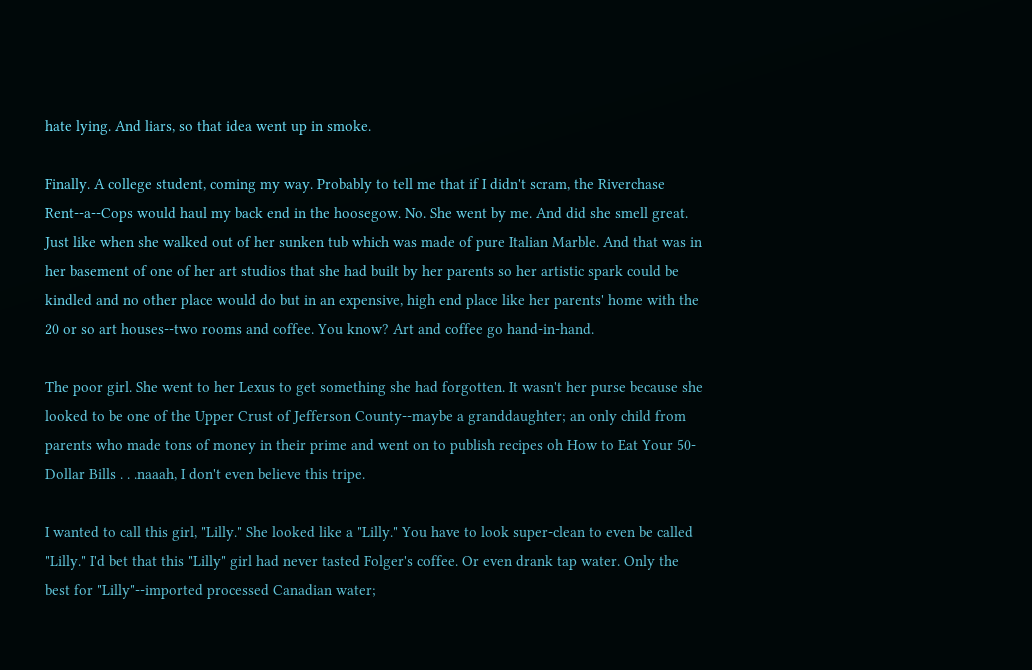hate lying. And liars, so that idea went up in smoke.

Finally. A college student, coming my way. Probably to tell me that if I didn't scram, the Riverchase Rent--a--Cops would haul my back end in the hoosegow. No. She went by me. And did she smell great. Just like when she walked out of her sunken tub which was made of pure Italian Marble. And that was in her basement of one of her art studios that she had built by her parents so her artistic spark could be kindled and no other place would do but in an expensive, high end place like her parents' home with the 20 or so art houses--two rooms and coffee. You know? Art and coffee go hand-in-hand.

The poor girl. She went to her Lexus to get something she had forgotten. It wasn't her purse because she looked to be one of the Upper Crust of Jefferson County--maybe a granddaughter; an only child from parents who made tons of money in their prime and went on to publish recipes oh How to Eat Your 50-Dollar Bills . . .naaah, I don't even believe this tripe.

I wanted to call this girl, "Lilly." She looked like a "Lilly." You have to look super-clean to even be called "Lilly." I'd bet that this "Lilly" girl had never tasted Folger's coffee. Or even drank tap water. Only the best for "Lilly"--imported processed Canadian water;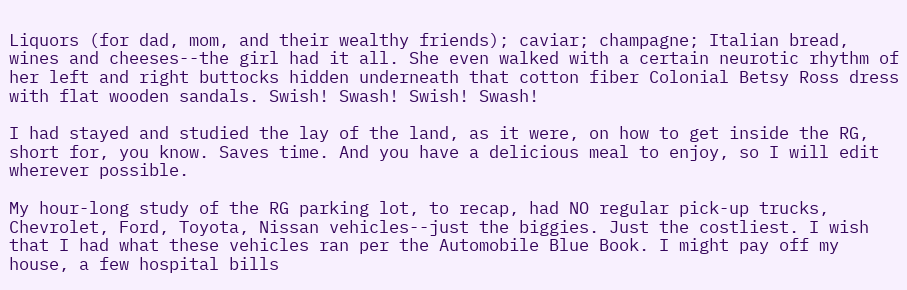Liquors (for dad, mom, and their wealthy friends); caviar; champagne; Italian bread, wines and cheeses--the girl had it all. She even walked with a certain neurotic rhythm of her left and right buttocks hidden underneath that cotton fiber Colonial Betsy Ross dress with flat wooden sandals. Swish! Swash! Swish! Swash!

I had stayed and studied the lay of the land, as it were, on how to get inside the RG, short for, you know. Saves time. And you have a delicious meal to enjoy, so I will edit wherever possible.

My hour-long study of the RG parking lot, to recap, had NO regular pick-up trucks, Chevrolet, Ford, Toyota, Nissan vehicles--just the biggies. Just the costliest. I wish that I had what these vehicles ran per the Automobile Blue Book. I might pay off my house, a few hospital bills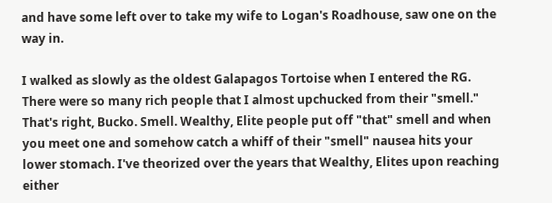and have some left over to take my wife to Logan's Roadhouse, saw one on the way in.

I walked as slowly as the oldest Galapagos Tortoise when I entered the RG. There were so many rich people that I almost upchucked from their "smell." That's right, Bucko. Smell. Wealthy, Elite people put off "that" smell and when you meet one and somehow catch a whiff of their "smell" nausea hits your lower stomach. I've theorized over the years that Wealthy, Elites upon reaching either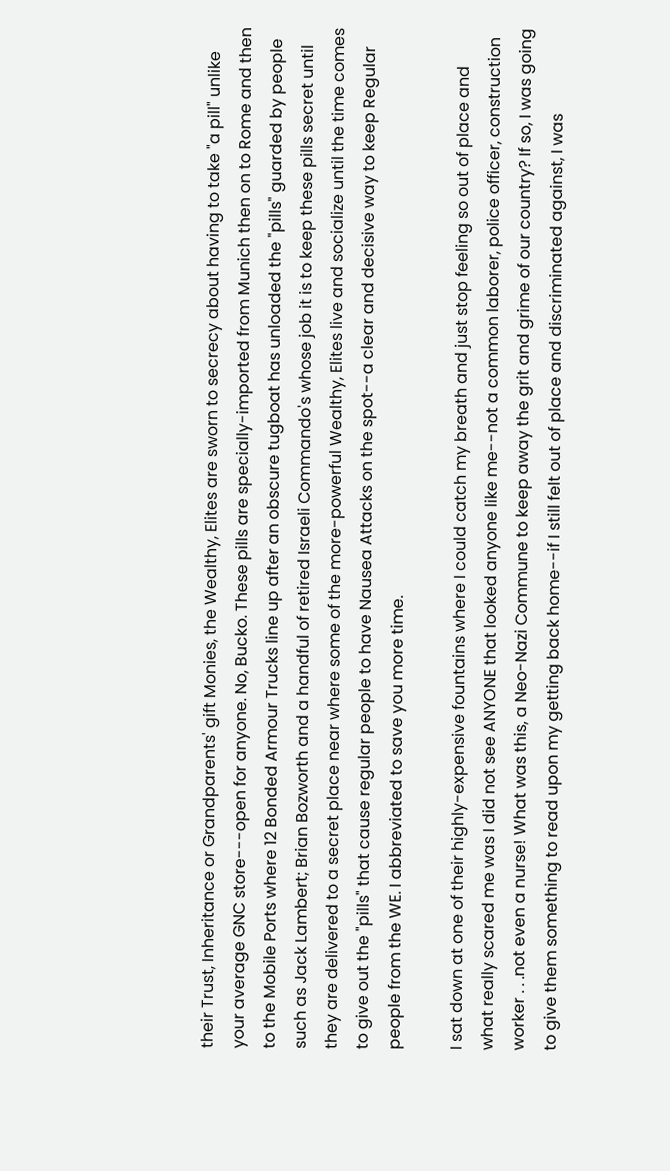their Trust, Inheritance or Grandparents' gift Monies, the Wealthy, Elites are sworn to secrecy about having to take "a pill" unlike your average GNC store---open for anyone. No, Bucko. These pills are specially-imported from Munich then on to Rome and then to the Mobile Ports where 12 Bonded Armour Trucks line up after an obscure tugboat has unloaded the "pills" guarded by people such as Jack Lambert; Brian Bozworth and a handful of retired Israeli Commando's whose job it is to keep these pills secret until they are delivered to a secret place near where some of the more-powerful Wealthy, Elites live and socialize until the time comes to give out the "pills" that cause regular people to have Nausea Attacks on the spot--a clear and decisive way to keep Regular people from the WE. I abbreviated to save you more time.

I sat down at one of their highly-expensive fountains where I could catch my breath and just stop feeling so out of place and what really scared me was I did not see ANYONE that looked anyone like me--not a common laborer, police officer, construction worker . . .not even a nurse! What was this, a Neo-Nazi Commune to keep away the grit and grime of our country? If so, I was going to give them something to read upon my getting back home--if I still felt out of place and discriminated against, I was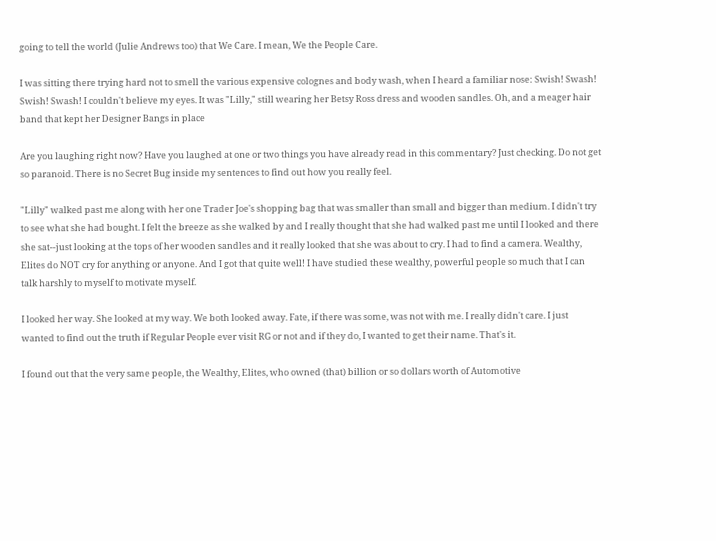going to tell the world (Julie Andrews too) that We Care. I mean, We the People Care.

I was sitting there trying hard not to smell the various expensive colognes and body wash, when I heard a familiar nose: Swish! Swash! Swish! Swash! I couldn't believe my eyes. It was "Lilly," still wearing her Betsy Ross dress and wooden sandles. Oh, and a meager hair band that kept her Designer Bangs in place

Are you laughing right now? Have you laughed at one or two things you have already read in this commentary? Just checking. Do not get so paranoid. There is no Secret Bug inside my sentences to find out how you really feel.

"Lilly" walked past me along with her one Trader Joe's shopping bag that was smaller than small and bigger than medium. I didn't try to see what she had bought. I felt the breeze as she walked by and I really thought that she had walked past me until I looked and there she sat--just looking at the tops of her wooden sandles and it really looked that she was about to cry. I had to find a camera. Wealthy, Elites do NOT cry for anything or anyone. And I got that quite well! I have studied these wealthy, powerful people so much that I can talk harshly to myself to motivate myself.

I looked her way. She looked at my way. We both looked away. Fate, if there was some, was not with me. I really didn't care. I just wanted to find out the truth if Regular People ever visit RG or not and if they do, I wanted to get their name. That's it.

I found out that the very same people, the Wealthy, Elites, who owned (that) billion or so dollars worth of Automotive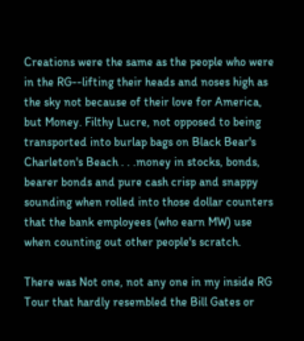Creations were the same as the people who were in the RG--lifting their heads and noses high as the sky not because of their love for America, but Money. Filthy Lucre, not opposed to being transported into burlap bags on Black Bear's Charleton's Beach . . .money in stocks, bonds, bearer bonds and pure cash crisp and snappy sounding when rolled into those dollar counters that the bank employees (who earn MW) use when counting out other people's scratch.

There was Not one, not any one in my inside RG Tour that hardly resembled the Bill Gates or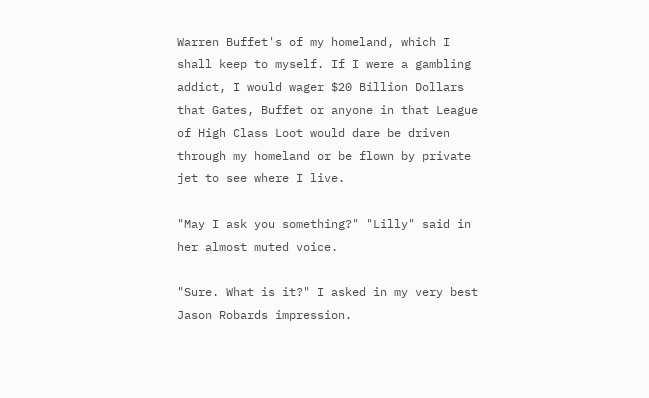Warren Buffet's of my homeland, which I shall keep to myself. If I were a gambling addict, I would wager $20 Billion Dollars that Gates, Buffet or anyone in that League of High Class Loot would dare be driven through my homeland or be flown by private jet to see where I live.

"May I ask you something?" "Lilly" said in her almost muted voice.

"Sure. What is it?" I asked in my very best Jason Robards impression.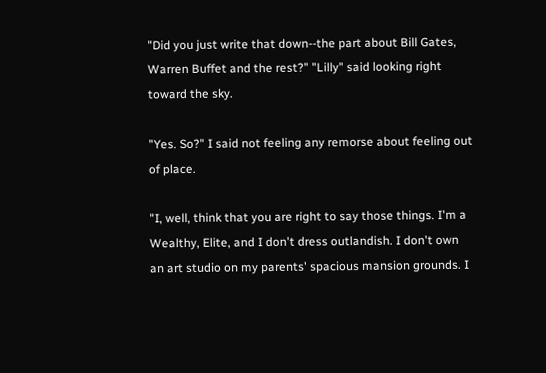"Did you just write that down--the part about Bill Gates, Warren Buffet and the rest?" "Lilly" said looking right toward the sky.

"Yes. So?" I said not feeling any remorse about feeling out of place.

"I, well, think that you are right to say those things. I'm a Wealthy, Elite, and I don't dress outlandish. I don't own an art studio on my parents' spacious mansion grounds. I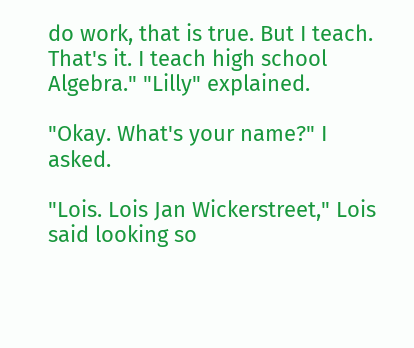do work, that is true. But I teach. That's it. I teach high school Algebra." "Lilly" explained.

"Okay. What's your name?" I asked.

"Lois. Lois Jan Wickerstreet," Lois said looking so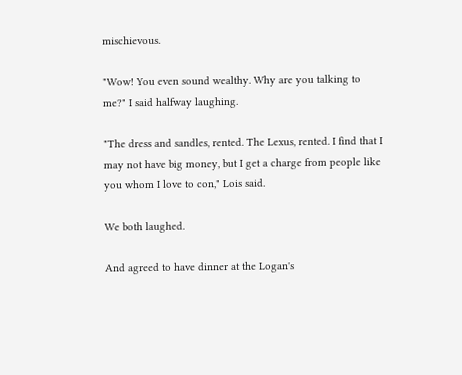mischievous.

"Wow! You even sound wealthy. Why are you talking to me?" I said halfway laughing.

"The dress and sandles, rented. The Lexus, rented. I find that I may not have big money, but I get a charge from people like you whom I love to con," Lois said.

We both laughed.

And agreed to have dinner at the Logan's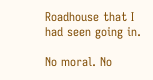Roadhouse that I had seen going in.

No moral. No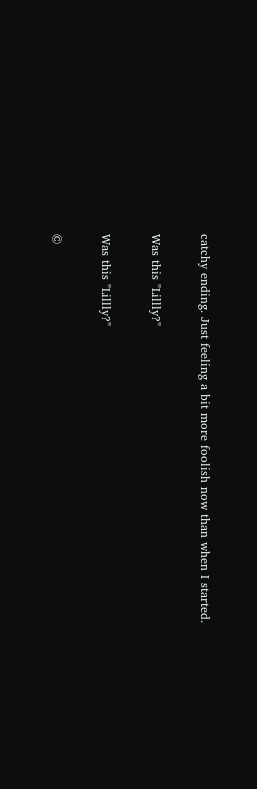catchy ending. Just feeling a bit more foolish now than when I started.

Was this "Lillly?"

Was this "Lillly?"

©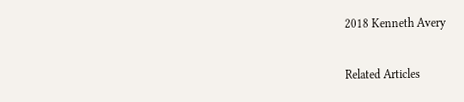2018 Kenneth Avery

Related Articles